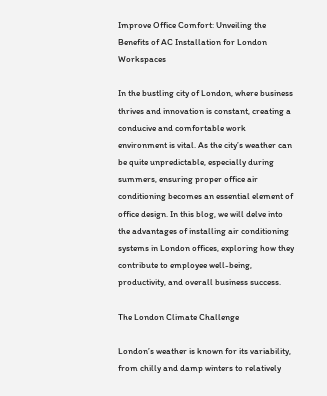Improve Office Comfort: Unveiling the Benefits of AC Installation for London Workspaces

In the bustling city of London, where business thrives and innovation is constant, creating a conducive and comfortable work environment is vital. As the city’s weather can be quite unpredictable, especially during summers, ensuring proper office air conditioning becomes an essential element of office design. In this blog, we will delve into the advantages of installing air conditioning systems in London offices, exploring how they contribute to employee well-being, productivity, and overall business success.

The London Climate Challenge

London’s weather is known for its variability, from chilly and damp winters to relatively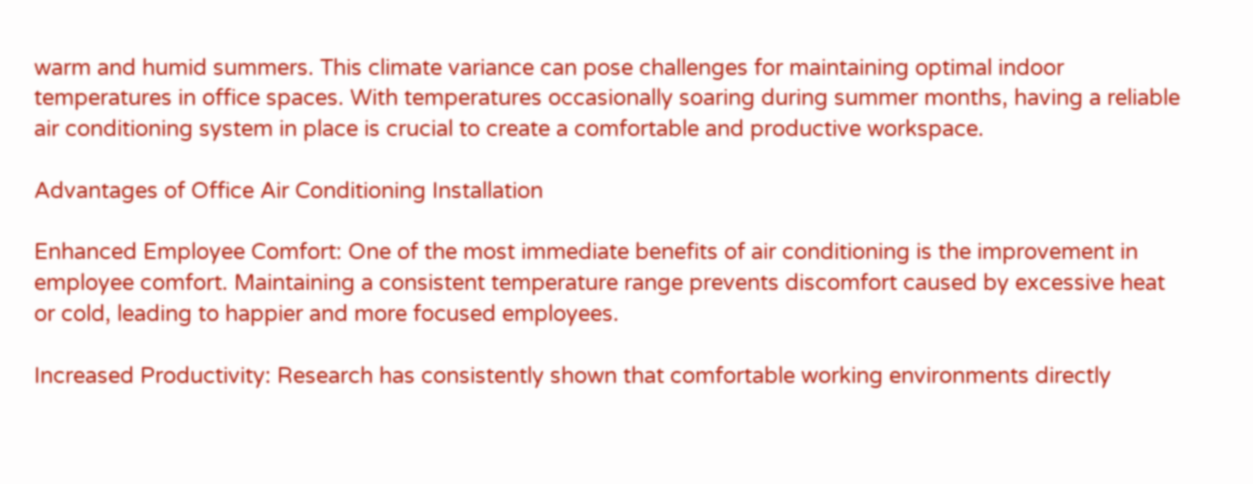warm and humid summers. This climate variance can pose challenges for maintaining optimal indoor temperatures in office spaces. With temperatures occasionally soaring during summer months, having a reliable air conditioning system in place is crucial to create a comfortable and productive workspace.

Advantages of Office Air Conditioning Installation

Enhanced Employee Comfort: One of the most immediate benefits of air conditioning is the improvement in employee comfort. Maintaining a consistent temperature range prevents discomfort caused by excessive heat or cold, leading to happier and more focused employees.

Increased Productivity: Research has consistently shown that comfortable working environments directly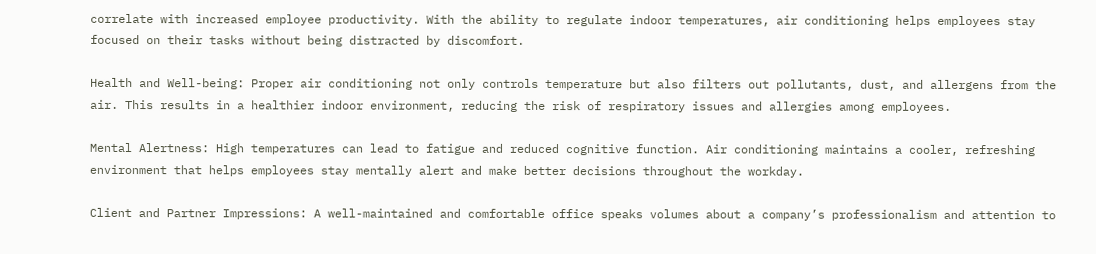correlate with increased employee productivity. With the ability to regulate indoor temperatures, air conditioning helps employees stay focused on their tasks without being distracted by discomfort.

Health and Well-being: Proper air conditioning not only controls temperature but also filters out pollutants, dust, and allergens from the air. This results in a healthier indoor environment, reducing the risk of respiratory issues and allergies among employees.

Mental Alertness: High temperatures can lead to fatigue and reduced cognitive function. Air conditioning maintains a cooler, refreshing environment that helps employees stay mentally alert and make better decisions throughout the workday.

Client and Partner Impressions: A well-maintained and comfortable office speaks volumes about a company’s professionalism and attention to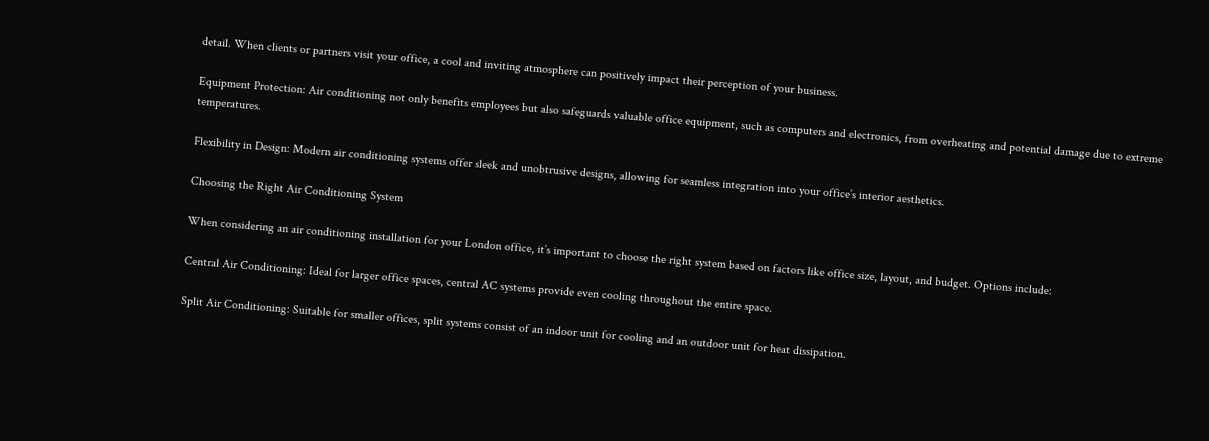detail. When clients or partners visit your office, a cool and inviting atmosphere can positively impact their perception of your business.

Equipment Protection: Air conditioning not only benefits employees but also safeguards valuable office equipment, such as computers and electronics, from overheating and potential damage due to extreme temperatures.

Flexibility in Design: Modern air conditioning systems offer sleek and unobtrusive designs, allowing for seamless integration into your office’s interior aesthetics.

Choosing the Right Air Conditioning System

When considering an air conditioning installation for your London office, it’s important to choose the right system based on factors like office size, layout, and budget. Options include:

Central Air Conditioning: Ideal for larger office spaces, central AC systems provide even cooling throughout the entire space.

Split Air Conditioning: Suitable for smaller offices, split systems consist of an indoor unit for cooling and an outdoor unit for heat dissipation.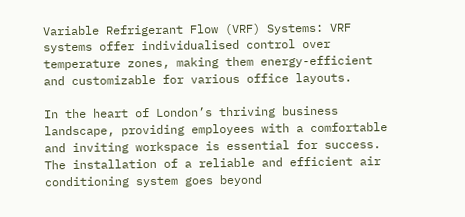Variable Refrigerant Flow (VRF) Systems: VRF systems offer individualised control over temperature zones, making them energy-efficient and customizable for various office layouts.

In the heart of London’s thriving business landscape, providing employees with a comfortable and inviting workspace is essential for success. The installation of a reliable and efficient air conditioning system goes beyond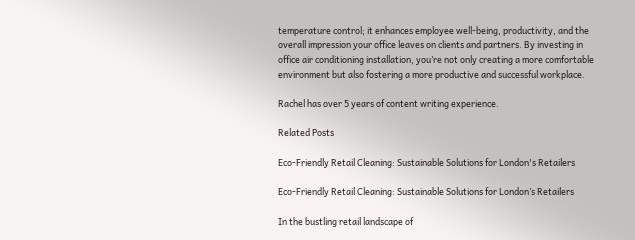temperature control; it enhances employee well-being, productivity, and the overall impression your office leaves on clients and partners. By investing in office air conditioning installation, you’re not only creating a more comfortable environment but also fostering a more productive and successful workplace.

Rachel has over 5 years of content writing experience.

Related Posts

Eco-Friendly Retail Cleaning: Sustainable Solutions for London's Retailers

Eco-Friendly Retail Cleaning: Sustainable Solutions for London’s Retailers

In the bustling retail landscape of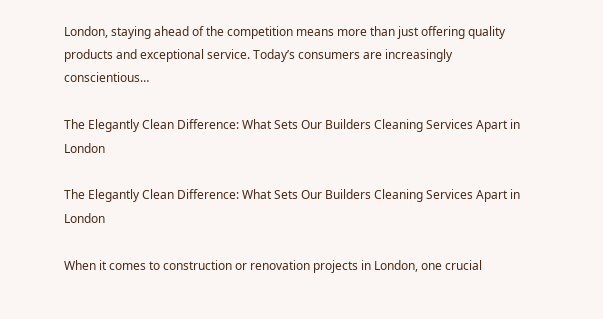London, staying ahead of the competition means more than just offering quality products and exceptional service. Today’s consumers are increasingly conscientious…

The Elegantly Clean Difference: What Sets Our Builders Cleaning Services Apart in London

The Elegantly Clean Difference: What Sets Our Builders Cleaning Services Apart in London

When it comes to construction or renovation projects in London, one crucial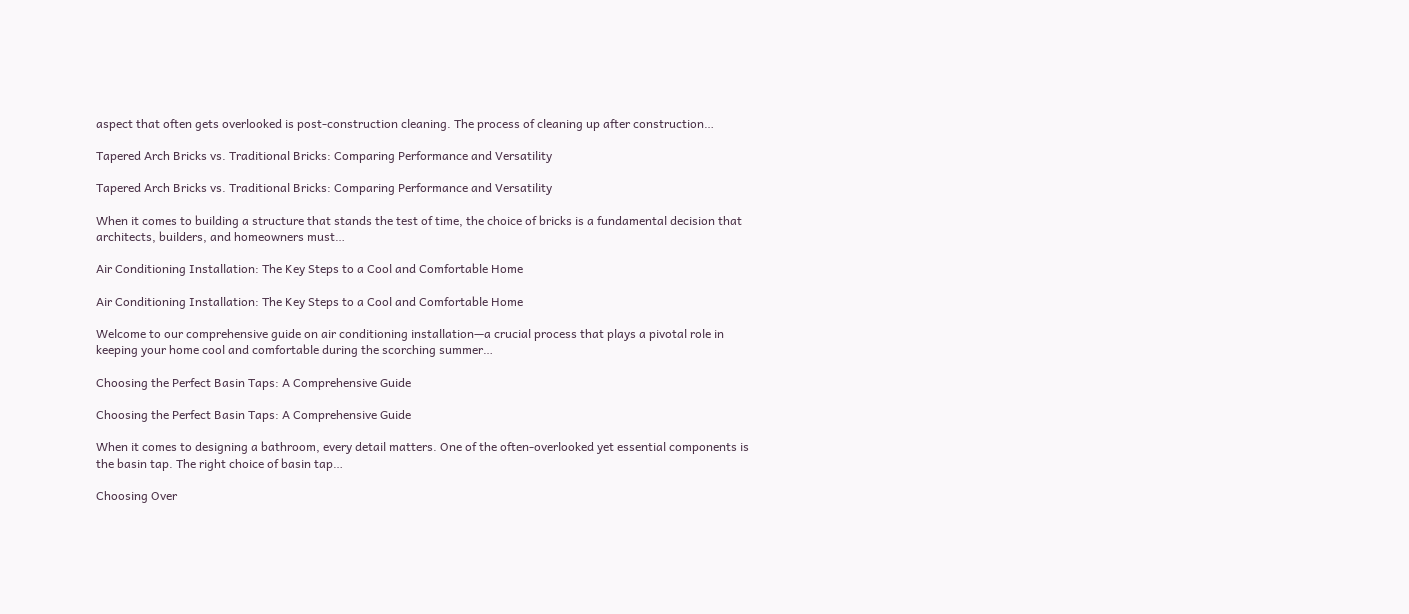aspect that often gets overlooked is post-construction cleaning. The process of cleaning up after construction…

Tapered Arch Bricks vs. Traditional Bricks: Comparing Performance and Versatility

Tapered Arch Bricks vs. Traditional Bricks: Comparing Performance and Versatility

When it comes to building a structure that stands the test of time, the choice of bricks is a fundamental decision that architects, builders, and homeowners must…

Air Conditioning Installation: The Key Steps to a Cool and Comfortable Home

Air Conditioning Installation: The Key Steps to a Cool and Comfortable Home

Welcome to our comprehensive guide on air conditioning installation—a crucial process that plays a pivotal role in keeping your home cool and comfortable during the scorching summer…

Choosing the Perfect Basin Taps: A Comprehensive Guide

Choosing the Perfect Basin Taps: A Comprehensive Guide

When it comes to designing a bathroom, every detail matters. One of the often-overlooked yet essential components is the basin tap. The right choice of basin tap…

Choosing Over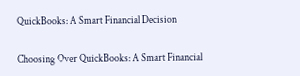QuickBooks: A Smart Financial Decision

Choosing Over QuickBooks: A Smart Financial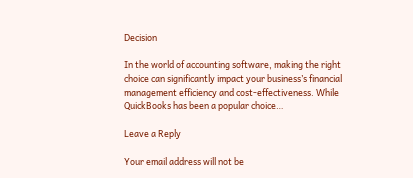Decision

In the world of accounting software, making the right choice can significantly impact your business’s financial management efficiency and cost-effectiveness. While QuickBooks has been a popular choice…

Leave a Reply

Your email address will not be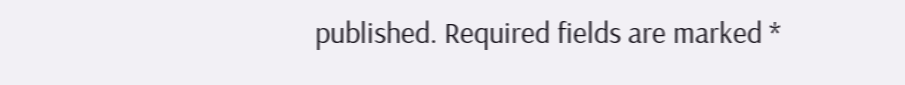published. Required fields are marked *